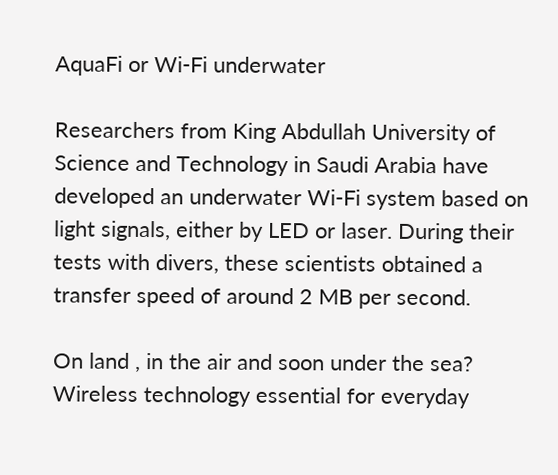AquaFi or Wi-Fi underwater

Researchers from King Abdullah University of Science and Technology in Saudi Arabia have developed an underwater Wi-Fi system based on light signals, either by LED or laser. During their tests with divers, these scientists obtained a transfer speed of around 2 MB per second.

On land , in the air and soon under the sea? Wireless technology essential for everyday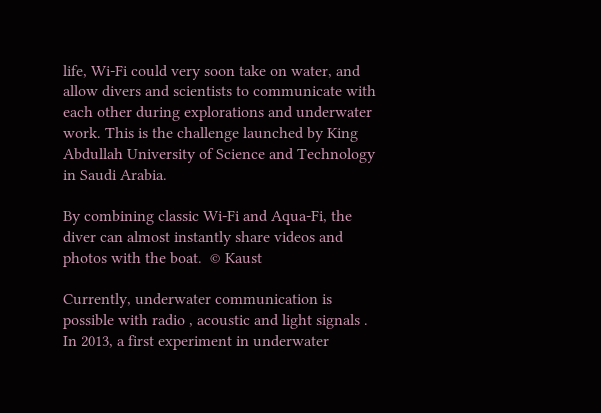life, Wi-Fi could very soon take on water, and allow divers and scientists to communicate with each other during explorations and underwater work. This is the challenge launched by King Abdullah University of Science and Technology in Saudi Arabia.

By combining classic Wi-Fi and Aqua-Fi, the diver can almost instantly share videos and photos with the boat.  © Kaust

Currently, underwater communication is possible with radio , acoustic and light signals . In 2013, a first experiment in underwater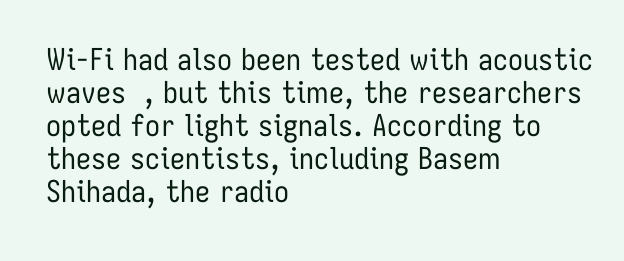Wi-Fi had also been tested with acoustic waves  , but this time, the researchers opted for light signals. According to these scientists, including Basem Shihada, the radio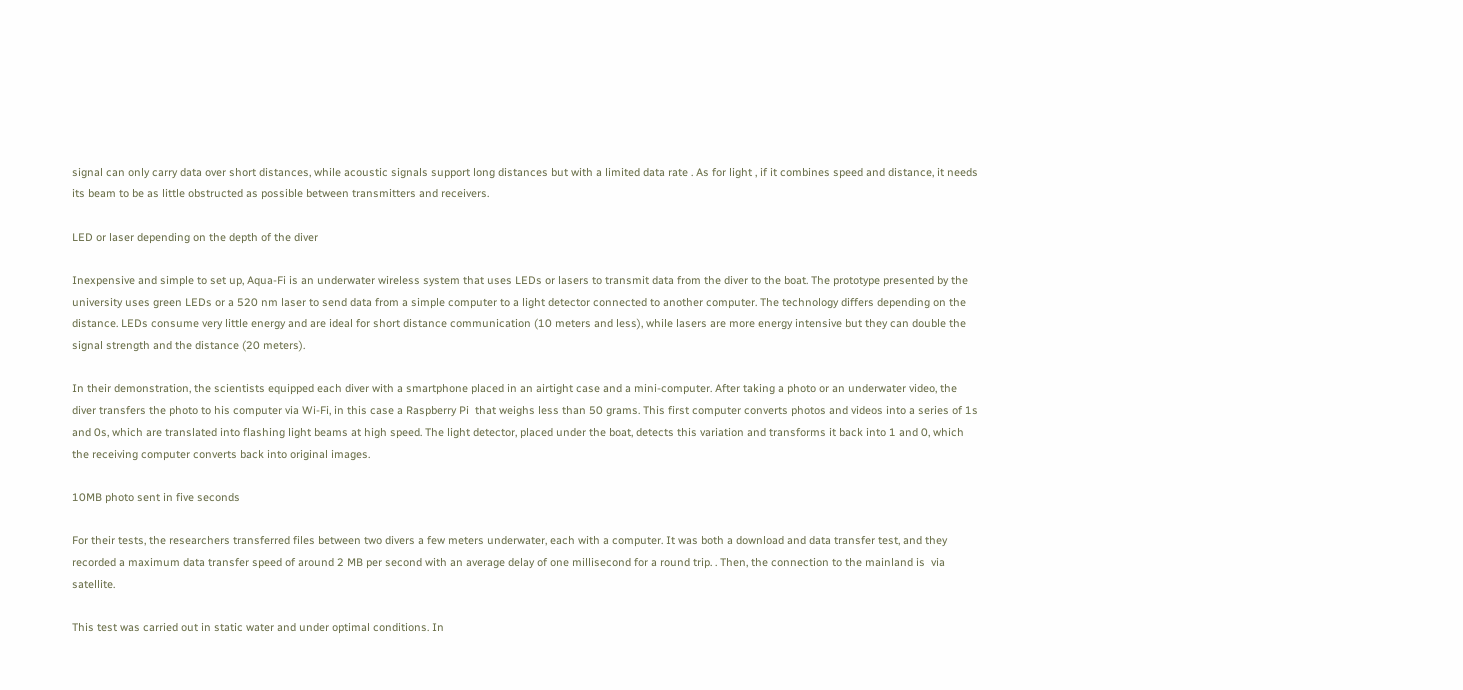signal can only carry data over short distances, while acoustic signals support long distances but with a limited data rate . As for light , if it combines speed and distance, it needs its beam to be as little obstructed as possible between transmitters and receivers.

LED or laser depending on the depth of the diver

Inexpensive and simple to set up, Aqua-Fi is an underwater wireless system that uses LEDs or lasers to transmit data from the diver to the boat. The prototype presented by the university uses green LEDs or a 520 nm laser to send data from a simple computer to a light detector connected to another computer. The technology differs depending on the distance. LEDs consume very little energy and are ideal for short distance communication (10 meters and less), while lasers are more energy intensive but they can double the signal strength and the distance (20 meters).

In their demonstration, the scientists equipped each diver with a smartphone placed in an airtight case and a mini-computer. After taking a photo or an underwater video, the diver transfers the photo to his computer via Wi-Fi, in this case a Raspberry Pi  that weighs less than 50 grams. This first computer converts photos and videos into a series of 1s and 0s, which are translated into flashing light beams at high speed. The light detector, placed under the boat, detects this variation and transforms it back into 1 and 0, which the receiving computer converts back into original images.

10MB photo sent in five seconds

For their tests, the researchers transferred files between two divers a few meters underwater, each with a computer. It was both a download and data transfer test, and they recorded a maximum data transfer speed of around 2 MB per second with an average delay of one millisecond for a round trip. . Then, the connection to the mainland is  via satellite.

This test was carried out in static water and under optimal conditions. In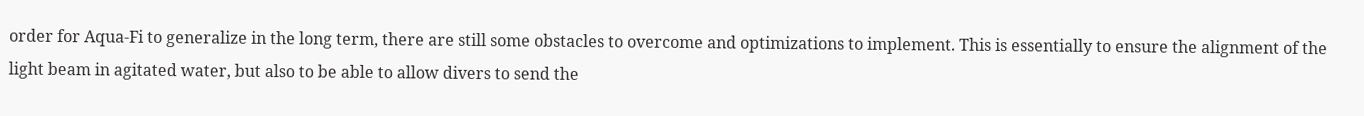order for Aqua-Fi to generalize in the long term, there are still some obstacles to overcome and optimizations to implement. This is essentially to ensure the alignment of the light beam in agitated water, but also to be able to allow divers to send the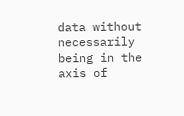data without necessarily being in the axis of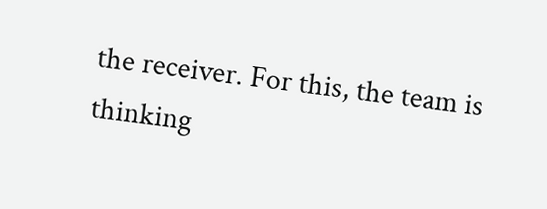the receiver. For this, the team is thinking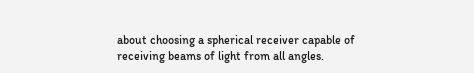about choosing a spherical receiver capable of receiving beams of light from all angles.